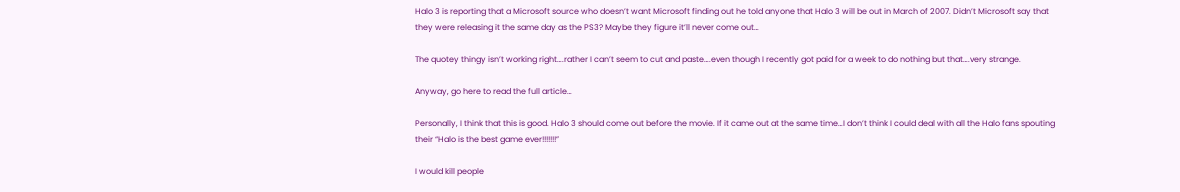Halo 3 is reporting that a Microsoft source who doesn’t want Microsoft finding out he told anyone that Halo 3 will be out in March of 2007. Didn’t Microsoft say that they were releasing it the same day as the PS3? Maybe they figure it’ll never come out…

The quotey thingy isn’t working right….rather I can’t seem to cut and paste….even though I recently got paid for a week to do nothing but that….very strange.

Anyway, go here to read the full article…

Personally, I think that this is good. Halo 3 should come out before the movie. If it came out at the same time…I don’t think I could deal with all the Halo fans spouting their “Halo is the best game ever!!!!!!!”

I would kill people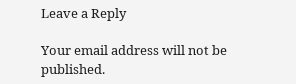Leave a Reply

Your email address will not be published.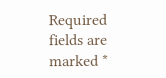Required fields are marked *